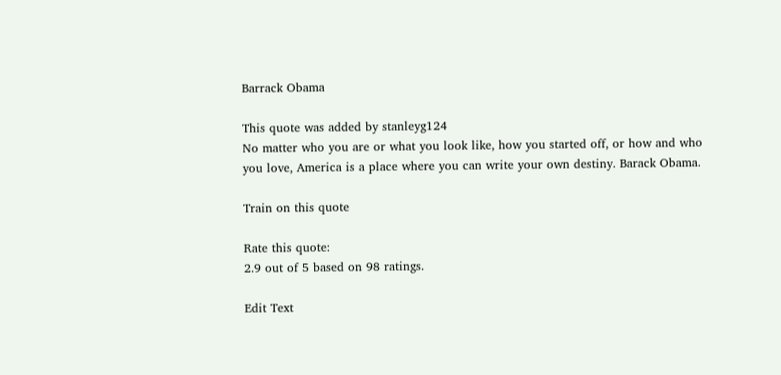Barrack Obama

This quote was added by stanleyg124
No matter who you are or what you look like, how you started off, or how and who you love, America is a place where you can write your own destiny. Barack Obama.

Train on this quote

Rate this quote:
2.9 out of 5 based on 98 ratings.

Edit Text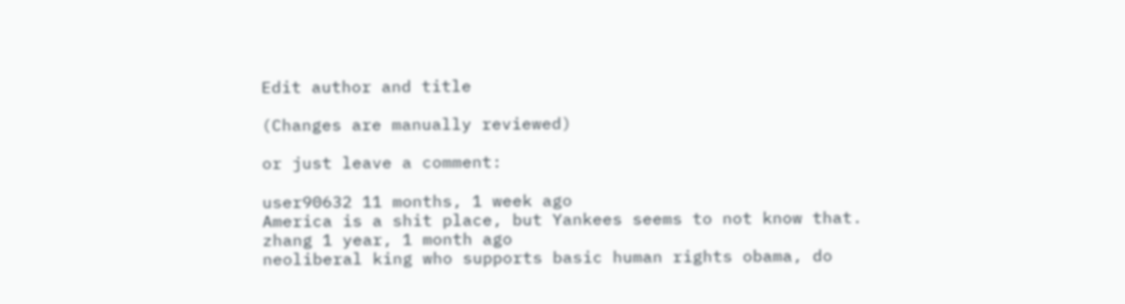Edit author and title

(Changes are manually reviewed)

or just leave a comment:

user90632 11 months, 1 week ago
America is a shit place, but Yankees seems to not know that.
zhang 1 year, 1 month ago
neoliberal king who supports basic human rights obama, do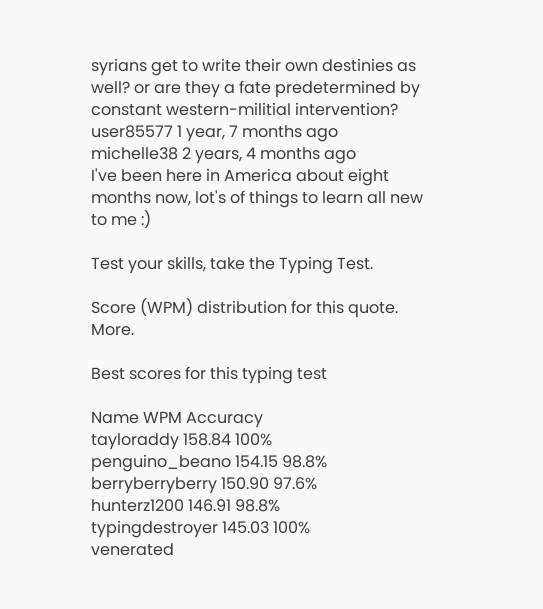syrians get to write their own destinies as well? or are they a fate predetermined by constant western-militial intervention?
user85577 1 year, 7 months ago
michelle38 2 years, 4 months ago
I've been here in America about eight months now, lot's of things to learn all new to me :)

Test your skills, take the Typing Test.

Score (WPM) distribution for this quote. More.

Best scores for this typing test

Name WPM Accuracy
tayloraddy 158.84 100%
penguino_beano 154.15 98.8%
berryberryberry 150.90 97.6%
hunterz1200 146.91 98.8%
typingdestroyer 145.03 100%
venerated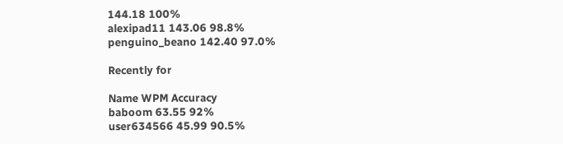144.18 100%
alexipad11 143.06 98.8%
penguino_beano 142.40 97.0%

Recently for

Name WPM Accuracy
baboom 63.55 92%
user634566 45.99 90.5%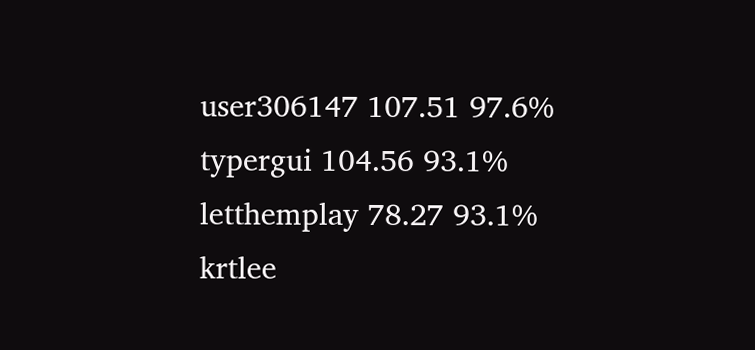user306147 107.51 97.6%
typergui 104.56 93.1%
letthemplay 78.27 93.1%
krtlee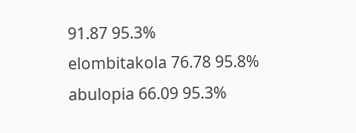91.87 95.3%
elombitakola 76.78 95.8%
abulopia 66.09 95.3%